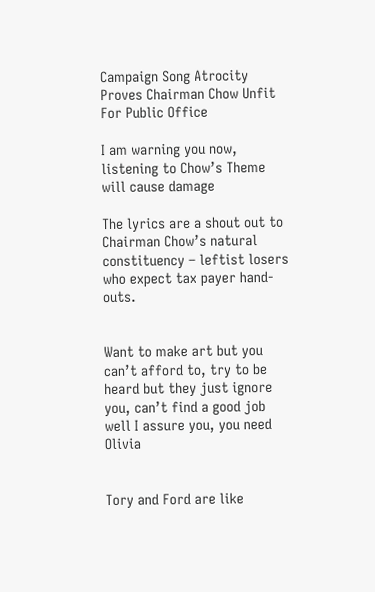Campaign Song Atrocity Proves Chairman Chow Unfit For Public Office

I am warning you now, listening to Chow’s Theme will cause damage

The lyrics are a shout out to Chairman Chow’s natural constituency – leftist losers who expect tax payer hand-outs.


Want to make art but you can’t afford to, try to be heard but they just ignore you, can’t find a good job well I assure you, you need Olivia


Tory and Ford are like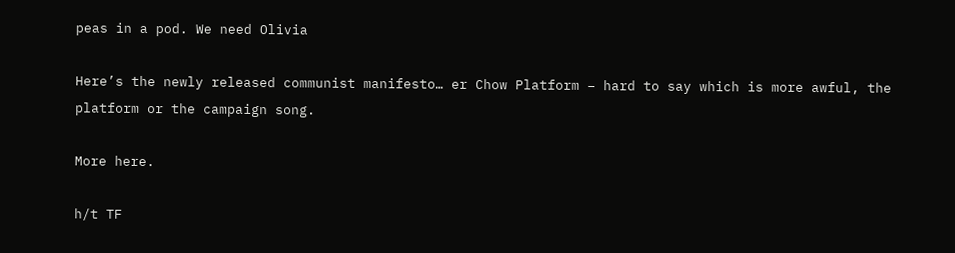peas in a pod. We need Olivia

Here’s the newly released communist manifesto… er Chow Platform – hard to say which is more awful, the platform or the campaign song.

More here.

h/t TF